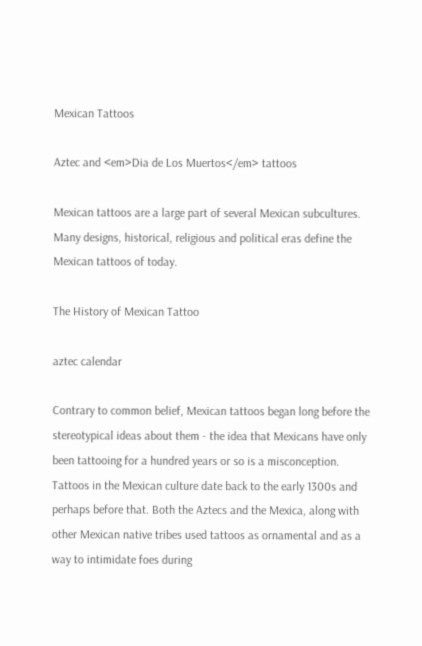Mexican Tattoos

Aztec and <em>Dia de Los Muertos</em> tattoos

Mexican tattoos are a large part of several Mexican subcultures. Many designs, historical, religious and political eras define the Mexican tattoos of today.

The History of Mexican Tattoo

aztec calendar

Contrary to common belief, Mexican tattoos began long before the stereotypical ideas about them - the idea that Mexicans have only been tattooing for a hundred years or so is a misconception. Tattoos in the Mexican culture date back to the early 1300s and perhaps before that. Both the Aztecs and the Mexica, along with other Mexican native tribes used tattoos as ornamental and as a way to intimidate foes during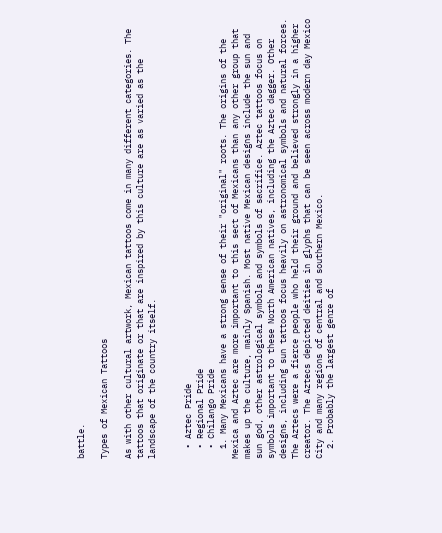battle.

Types of Mexican Tattoos

As with other cultural artwork, Mexican tattoos come in many different categories. The tattoos that originate or that are inspired by this culture are as varied as the landscape of the country itself.


  • Aztec Pride
  • Regional Pride
  • Chilango Pride
  1. Many Mexicans have a strong sense of their "original" roots. The origins of the Mexica and Aztec are more important to this sect of Mexicans than any other group that makes up the culture, mainly Spanish. Most native Mexican designs include the sun and sun god, other astrological symbols and symbols of sacrifice. Aztec tattoos focus on symbols important to these North American natives, including the Aztec dagger. Other designs, including sun tattoos focus heavily on astronomical symbols and natural forces. The Aztecs were a fierce people who held their ground and believed strongly in a higher creator. The Aztecs depicted deities in glyphs that can be seen across modern day Mexico City and many regions of central and southern Mexico.
  2. Probably the largest genre of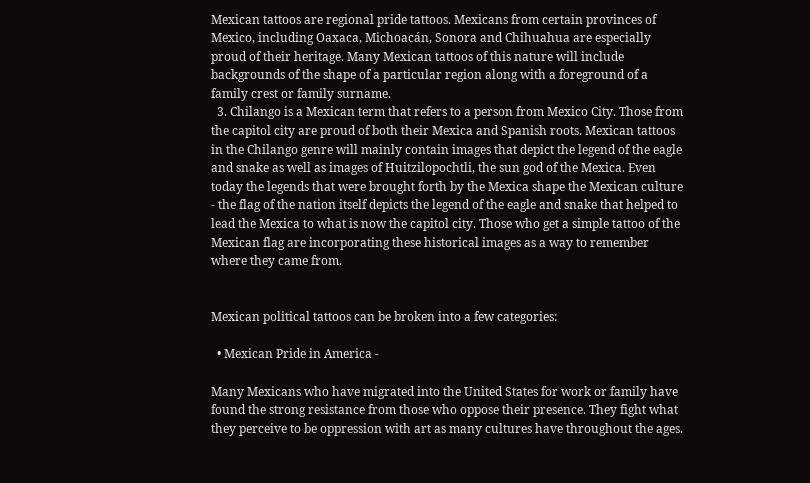Mexican tattoos are regional pride tattoos. Mexicans from certain provinces of Mexico, including Oaxaca, Michoacán, Sonora and Chihuahua are especially proud of their heritage. Many Mexican tattoos of this nature will include backgrounds of the shape of a particular region along with a foreground of a family crest or family surname.
  3. Chilango is a Mexican term that refers to a person from Mexico City. Those from the capitol city are proud of both their Mexica and Spanish roots. Mexican tattoos in the Chilango genre will mainly contain images that depict the legend of the eagle and snake as well as images of Huitzilopochtli, the sun god of the Mexica. Even today the legends that were brought forth by the Mexica shape the Mexican culture - the flag of the nation itself depicts the legend of the eagle and snake that helped to lead the Mexica to what is now the capitol city. Those who get a simple tattoo of the Mexican flag are incorporating these historical images as a way to remember where they came from.


Mexican political tattoos can be broken into a few categories:

  • Mexican Pride in America -

Many Mexicans who have migrated into the United States for work or family have found the strong resistance from those who oppose their presence. They fight what they perceive to be oppression with art as many cultures have throughout the ages.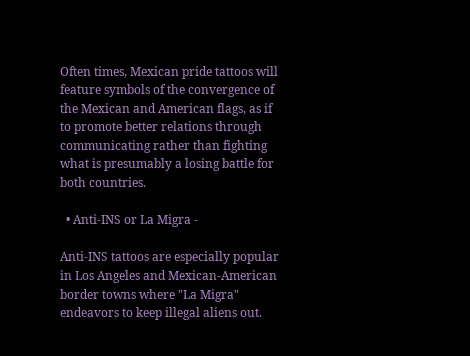Often times, Mexican pride tattoos will feature symbols of the convergence of the Mexican and American flags, as if to promote better relations through communicating rather than fighting what is presumably a losing battle for both countries.

  • Anti-INS or La Migra -

Anti-INS tattoos are especially popular in Los Angeles and Mexican-American border towns where "La Migra" endeavors to keep illegal aliens out.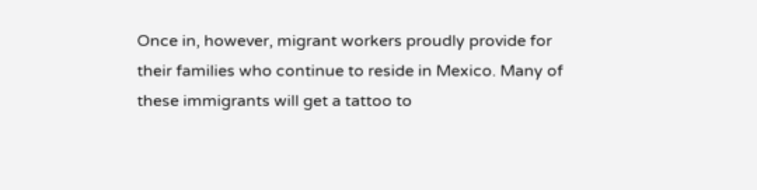Once in, however, migrant workers proudly provide for their families who continue to reside in Mexico. Many of these immigrants will get a tattoo to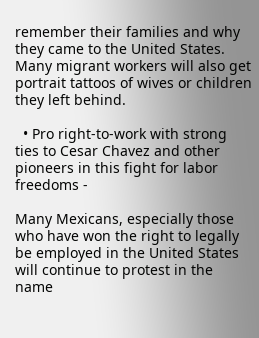remember their families and why they came to the United States. Many migrant workers will also get portrait tattoos of wives or children they left behind.

  • Pro right-to-work with strong ties to Cesar Chavez and other pioneers in this fight for labor freedoms -

Many Mexicans, especially those who have won the right to legally be employed in the United States will continue to protest in the name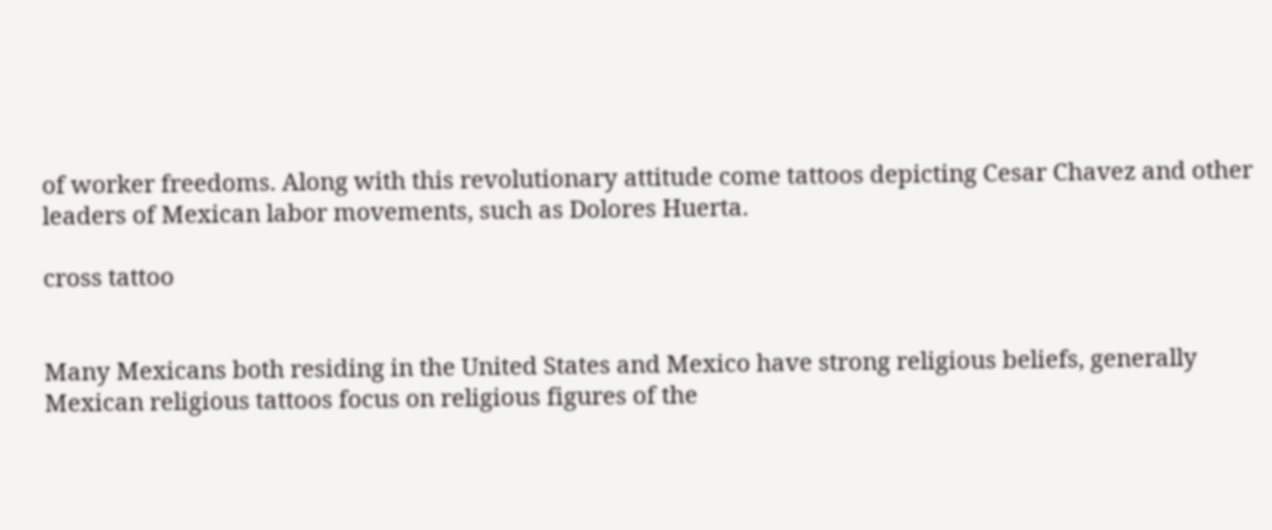of worker freedoms. Along with this revolutionary attitude come tattoos depicting Cesar Chavez and other leaders of Mexican labor movements, such as Dolores Huerta.

cross tattoo


Many Mexicans both residing in the United States and Mexico have strong religious beliefs, generally Mexican religious tattoos focus on religious figures of the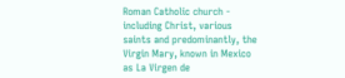Roman Catholic church - including Christ, various saints and predominantly, the Virgin Mary, known in Mexico as La Virgen de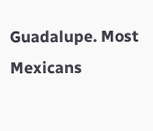Guadalupe. Most Mexicans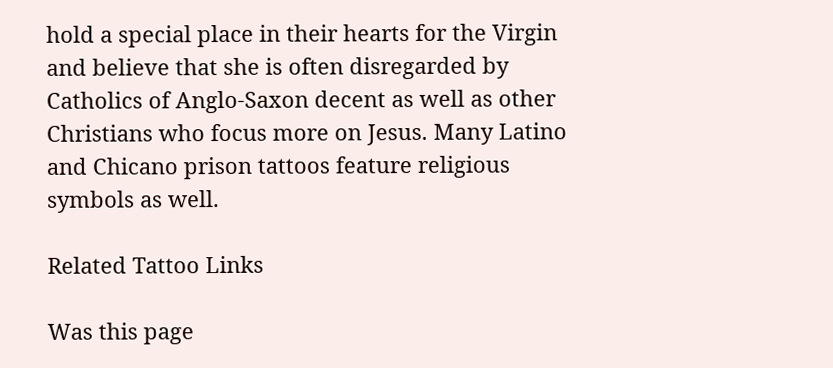hold a special place in their hearts for the Virgin and believe that she is often disregarded by Catholics of Anglo-Saxon decent as well as other Christians who focus more on Jesus. Many Latino and Chicano prison tattoos feature religious symbols as well.

Related Tattoo Links

Was this page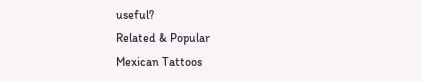useful?
Related & Popular
Mexican Tattoos